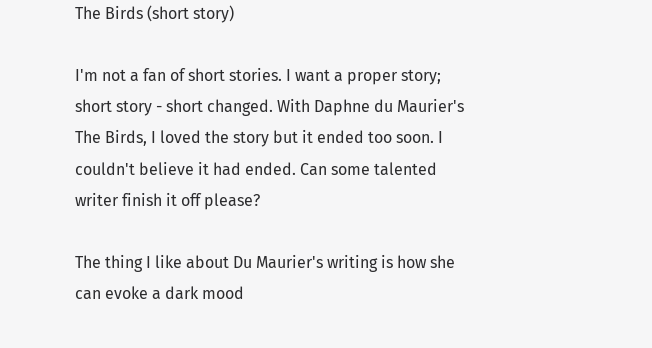The Birds (short story)

I'm not a fan of short stories. I want a proper story; short story - short changed. With Daphne du Maurier's The Birds, I loved the story but it ended too soon. I couldn't believe it had ended. Can some talented writer finish it off please?

The thing I like about Du Maurier's writing is how she can evoke a dark mood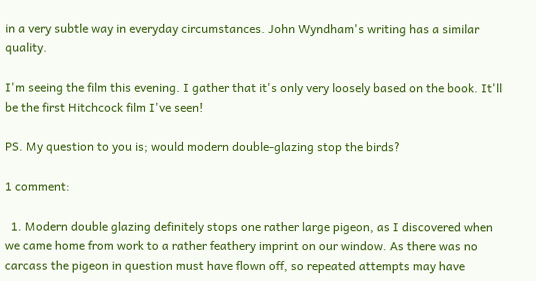in a very subtle way in everyday circumstances. John Wyndham's writing has a similar quality.

I'm seeing the film this evening. I gather that it's only very loosely based on the book. It'll be the first Hitchcock film I've seen!

PS. My question to you is; would modern double-glazing stop the birds?

1 comment:

  1. Modern double glazing definitely stops one rather large pigeon, as I discovered when we came home from work to a rather feathery imprint on our window. As there was no carcass the pigeon in question must have flown off, so repeated attempts may have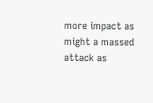more impact as might a massed attack as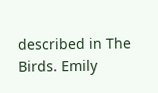described in The Birds. Emily